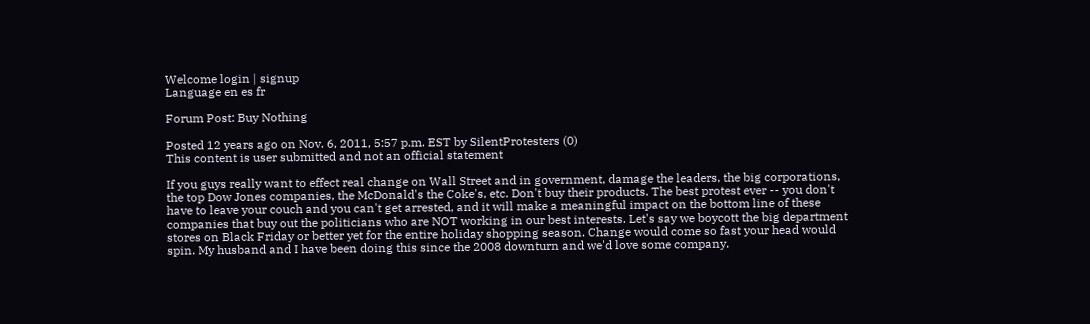Welcome login | signup
Language en es fr

Forum Post: Buy Nothing

Posted 12 years ago on Nov. 6, 2011, 5:57 p.m. EST by SilentProtesters (0)
This content is user submitted and not an official statement

If you guys really want to effect real change on Wall Street and in government, damage the leaders, the big corporations, the top Dow Jones companies, the McDonald's the Coke's, etc. Don't buy their products. The best protest ever -- you don't have to leave your couch and you can't get arrested, and it will make a meaningful impact on the bottom line of these companies that buy out the politicians who are NOT working in our best interests. Let's say we boycott the big department stores on Black Friday or better yet for the entire holiday shopping season. Change would come so fast your head would spin. My husband and I have been doing this since the 2008 downturn and we'd love some company.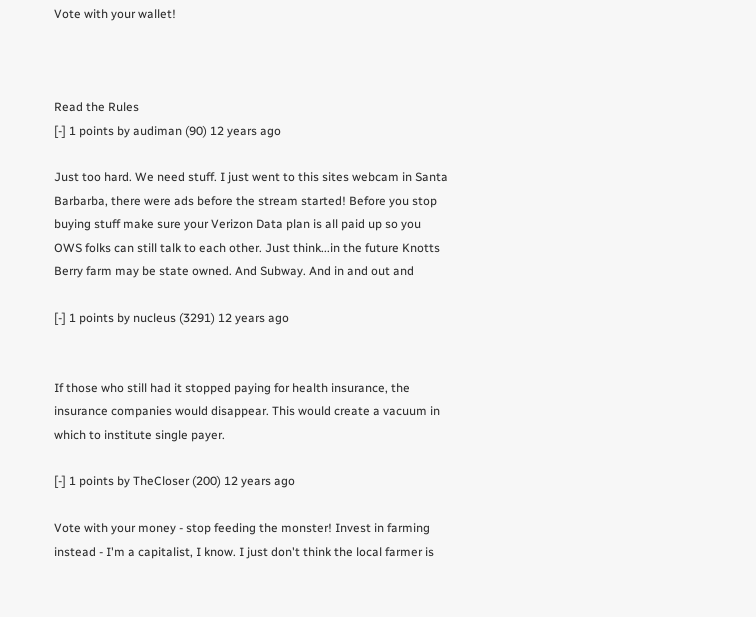Vote with your wallet!



Read the Rules
[-] 1 points by audiman (90) 12 years ago

Just too hard. We need stuff. I just went to this sites webcam in Santa Barbarba, there were ads before the stream started! Before you stop buying stuff make sure your Verizon Data plan is all paid up so you OWS folks can still talk to each other. Just think...in the future Knotts Berry farm may be state owned. And Subway. And in and out and

[-] 1 points by nucleus (3291) 12 years ago


If those who still had it stopped paying for health insurance, the insurance companies would disappear. This would create a vacuum in which to institute single payer.

[-] 1 points by TheCloser (200) 12 years ago

Vote with your money - stop feeding the monster! Invest in farming instead - I'm a capitalist, I know. I just don't think the local farmer is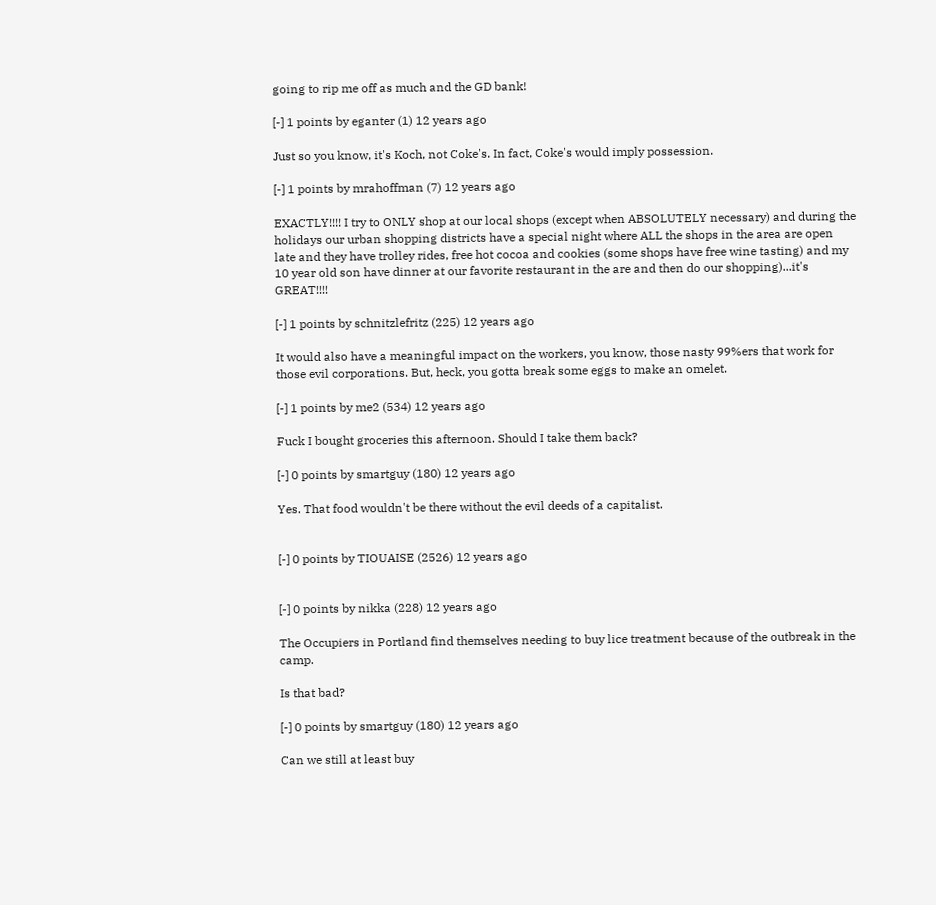going to rip me off as much and the GD bank!

[-] 1 points by eganter (1) 12 years ago

Just so you know, it's Koch, not Coke's. In fact, Coke's would imply possession.

[-] 1 points by mrahoffman (7) 12 years ago

EXACTLY!!!! I try to ONLY shop at our local shops (except when ABSOLUTELY necessary) and during the holidays our urban shopping districts have a special night where ALL the shops in the area are open late and they have trolley rides, free hot cocoa and cookies (some shops have free wine tasting) and my 10 year old son have dinner at our favorite restaurant in the are and then do our shopping)...it's GREAT!!!!

[-] 1 points by schnitzlefritz (225) 12 years ago

It would also have a meaningful impact on the workers, you know, those nasty 99%ers that work for those evil corporations. But, heck, you gotta break some eggs to make an omelet.

[-] 1 points by me2 (534) 12 years ago

Fuck I bought groceries this afternoon. Should I take them back?

[-] 0 points by smartguy (180) 12 years ago

Yes. That food wouldn't be there without the evil deeds of a capitalist.


[-] 0 points by TIOUAISE (2526) 12 years ago


[-] 0 points by nikka (228) 12 years ago

The Occupiers in Portland find themselves needing to buy lice treatment because of the outbreak in the camp.

Is that bad?

[-] 0 points by smartguy (180) 12 years ago

Can we still at least buy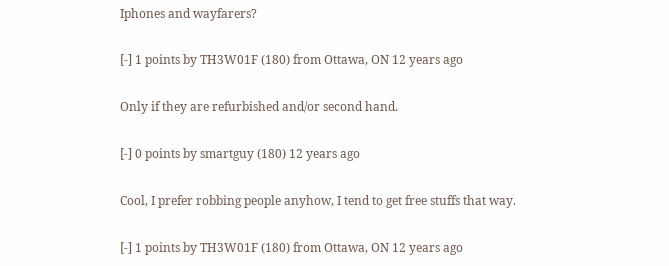Iphones and wayfarers?

[-] 1 points by TH3W01F (180) from Ottawa, ON 12 years ago

Only if they are refurbished and/or second hand.

[-] 0 points by smartguy (180) 12 years ago

Cool, I prefer robbing people anyhow, I tend to get free stuffs that way.

[-] 1 points by TH3W01F (180) from Ottawa, ON 12 years ago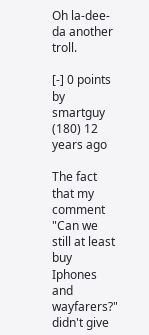Oh la-dee-da another troll.

[-] 0 points by smartguy (180) 12 years ago

The fact that my comment "Can we still at least buy Iphones and wayfarers?" didn't give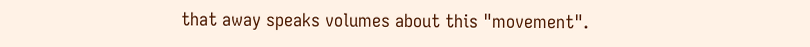that away speaks volumes about this "movement".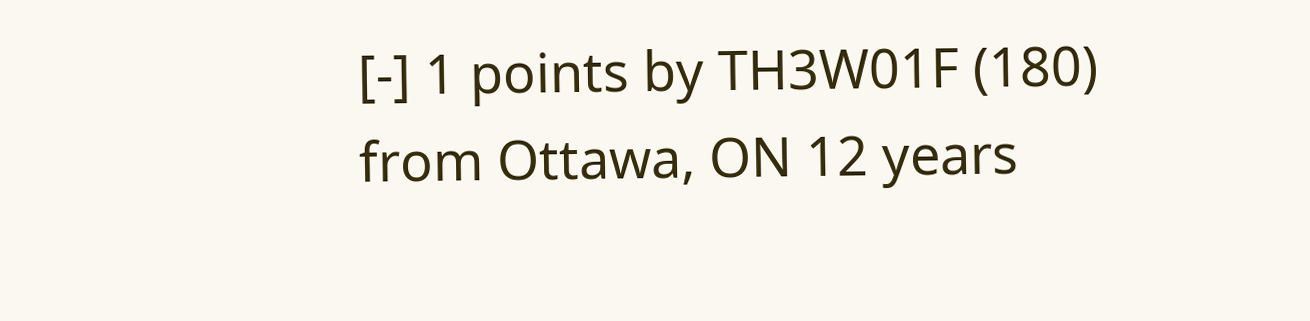[-] 1 points by TH3W01F (180) from Ottawa, ON 12 years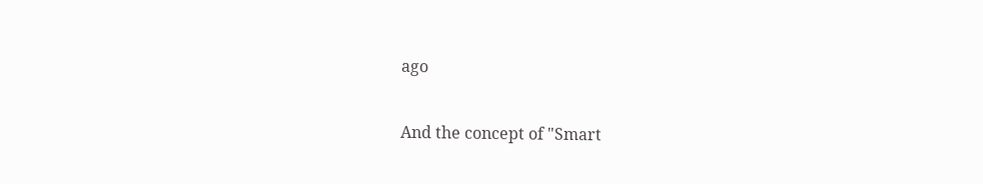ago

And the concept of "Smart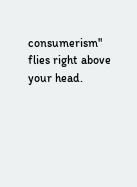consumerism" flies right above your head.